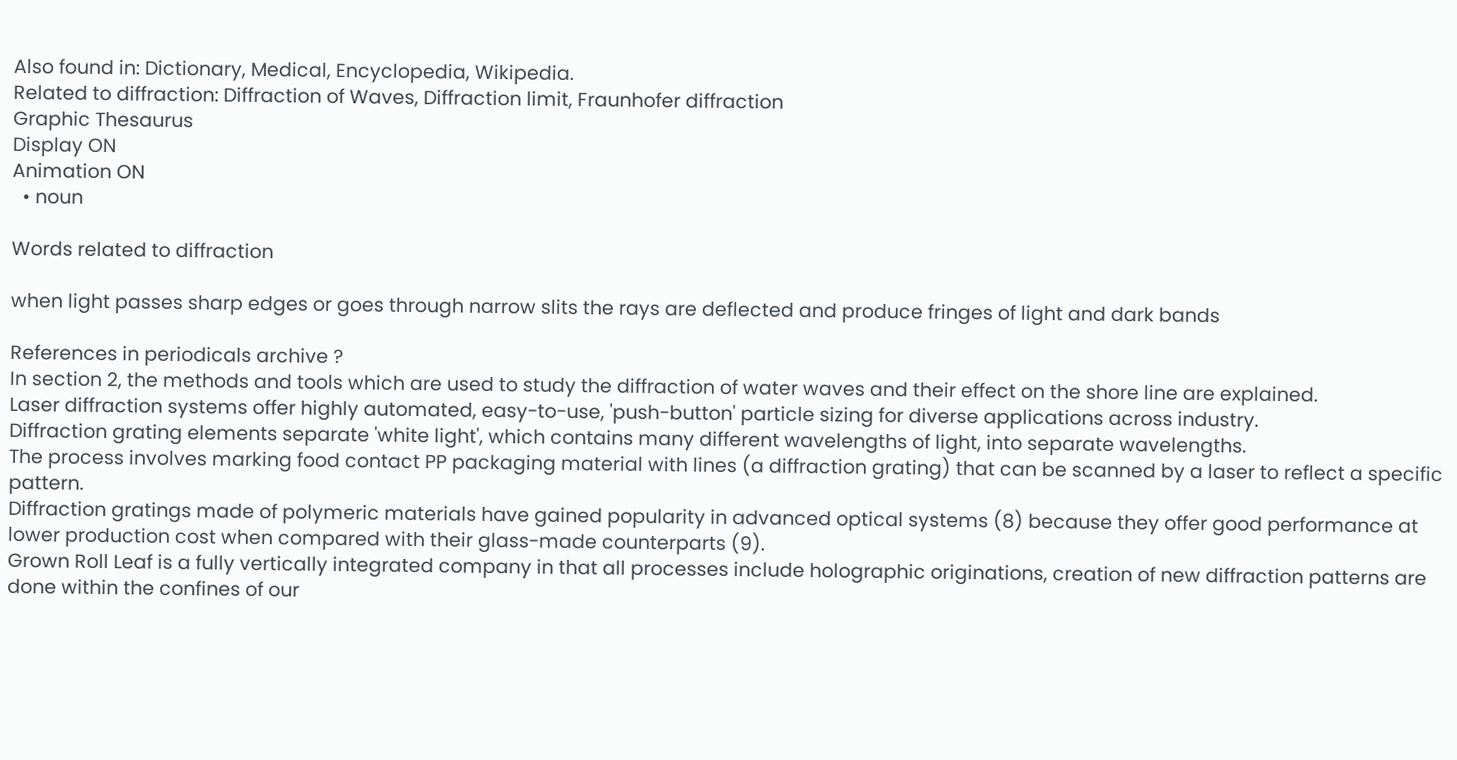Also found in: Dictionary, Medical, Encyclopedia, Wikipedia.
Related to diffraction: Diffraction of Waves, Diffraction limit, Fraunhofer diffraction
Graphic Thesaurus
Display ON
Animation ON
  • noun

Words related to diffraction

when light passes sharp edges or goes through narrow slits the rays are deflected and produce fringes of light and dark bands

References in periodicals archive ?
In section 2, the methods and tools which are used to study the diffraction of water waves and their effect on the shore line are explained.
Laser diffraction systems offer highly automated, easy-to-use, 'push-button' particle sizing for diverse applications across industry.
Diffraction grating elements separate 'white light', which contains many different wavelengths of light, into separate wavelengths.
The process involves marking food contact PP packaging material with lines (a diffraction grating) that can be scanned by a laser to reflect a specific pattern.
Diffraction gratings made of polymeric materials have gained popularity in advanced optical systems (8) because they offer good performance at lower production cost when compared with their glass-made counterparts (9).
Grown Roll Leaf is a fully vertically integrated company in that all processes include holographic originations, creation of new diffraction patterns are done within the confines of our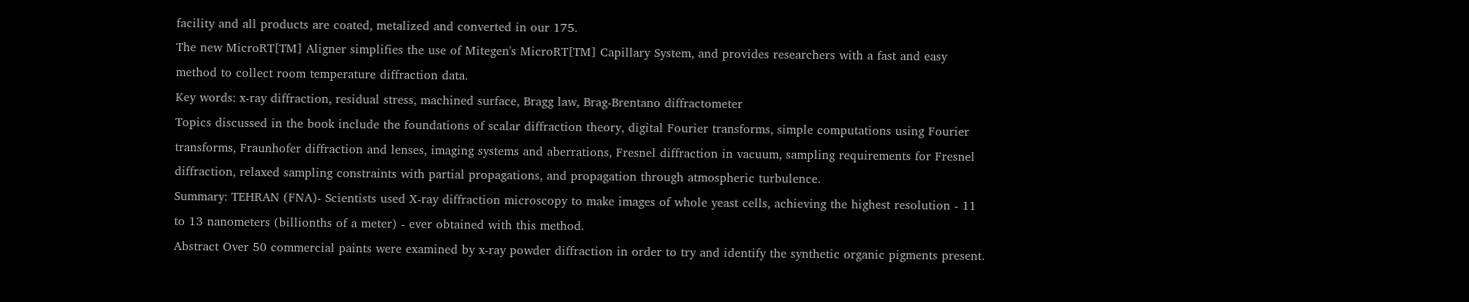facility and all products are coated, metalized and converted in our 175.
The new MicroRT[TM] Aligner simplifies the use of Mitegen's MicroRT[TM] Capillary System, and provides researchers with a fast and easy method to collect room temperature diffraction data.
Key words: x-ray diffraction, residual stress, machined surface, Bragg law, Brag-Brentano diffractometer
Topics discussed in the book include the foundations of scalar diffraction theory, digital Fourier transforms, simple computations using Fourier transforms, Fraunhofer diffraction and lenses, imaging systems and aberrations, Fresnel diffraction in vacuum, sampling requirements for Fresnel diffraction, relaxed sampling constraints with partial propagations, and propagation through atmospheric turbulence.
Summary: TEHRAN (FNA)- Scientists used X-ray diffraction microscopy to make images of whole yeast cells, achieving the highest resolution - 11 to 13 nanometers (billionths of a meter) - ever obtained with this method.
Abstract Over 50 commercial paints were examined by x-ray powder diffraction in order to try and identify the synthetic organic pigments present.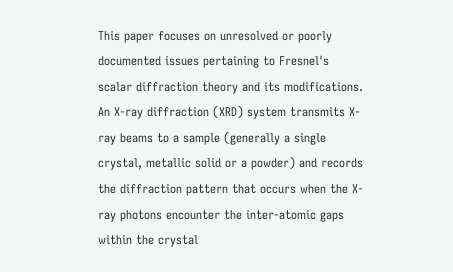This paper focuses on unresolved or poorly documented issues pertaining to Fresnel's scalar diffraction theory and its modifications.
An X-ray diffraction (XRD) system transmits X-ray beams to a sample (generally a single crystal, metallic solid or a powder) and records the diffraction pattern that occurs when the X-ray photons encounter the inter-atomic gaps within the crystal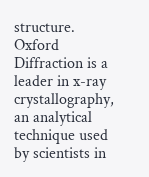structure.
Oxford Diffraction is a leader in x-ray crystallography, an analytical technique used by scientists in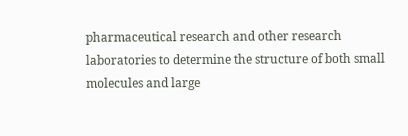pharmaceutical research and other research laboratories to determine the structure of both small molecules and large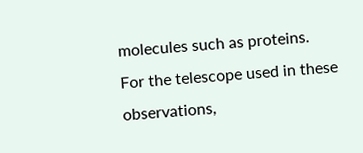molecules such as proteins.
For the telescope used in these observations,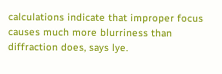calculations indicate that improper focus causes much more blurriness than diffraction does, says lye.